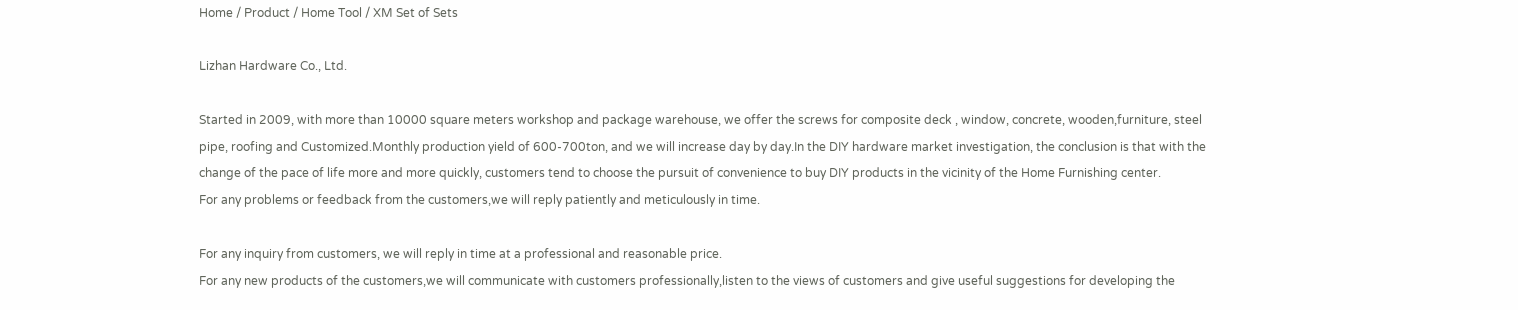Home / Product / Home Tool / XM Set of Sets

Lizhan Hardware Co., Ltd.

Started in 2009, with more than 10000 square meters workshop and package warehouse, we offer the screws for composite deck , window, concrete, wooden,furniture, steel pipe, roofing and Customized.Monthly production yield of 600-700ton, and we will increase day by day.In the DIY hardware market investigation, the conclusion is that with the change of the pace of life more and more quickly, customers tend to choose the pursuit of convenience to buy DIY products in the vicinity of the Home Furnishing center.
For any problems or feedback from the customers,we will reply patiently and meticulously in time.

For any inquiry from customers, we will reply in time at a professional and reasonable price.
For any new products of the customers,we will communicate with customers professionally,listen to the views of customers and give useful suggestions for developing the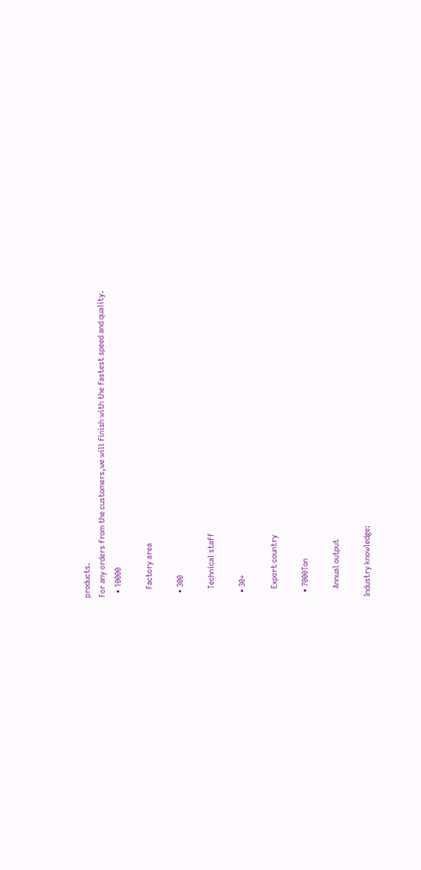products.
For any orders from the customers,we will finish with the fastest speed and quality.
  • 10000

    Factory area

  • 300

    Technical staff

  • 30+

    Export country

  • 7000Ton

    Annual output

Industry knowledge: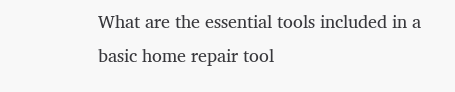What are the essential tools included in a basic home repair tool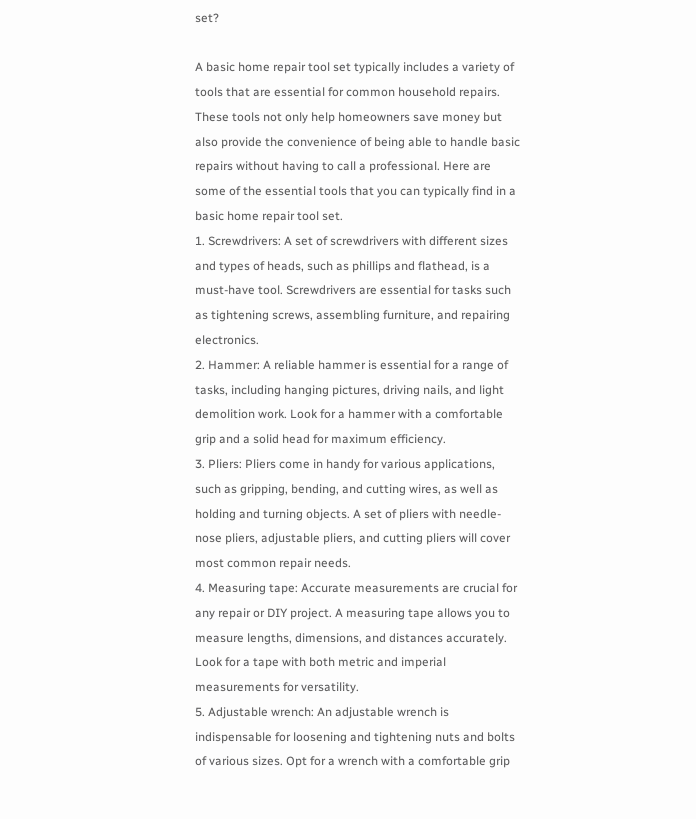set?

A basic home repair tool set typically includes a variety of tools that are essential for common household repairs. These tools not only help homeowners save money but also provide the convenience of being able to handle basic repairs without having to call a professional. Here are some of the essential tools that you can typically find in a basic home repair tool set.
1. Screwdrivers: A set of screwdrivers with different sizes and types of heads, such as phillips and flathead, is a must-have tool. Screwdrivers are essential for tasks such as tightening screws, assembling furniture, and repairing electronics.
2. Hammer: A reliable hammer is essential for a range of tasks, including hanging pictures, driving nails, and light demolition work. Look for a hammer with a comfortable grip and a solid head for maximum efficiency.
3. Pliers: Pliers come in handy for various applications, such as gripping, bending, and cutting wires, as well as holding and turning objects. A set of pliers with needle-nose pliers, adjustable pliers, and cutting pliers will cover most common repair needs.
4. Measuring tape: Accurate measurements are crucial for any repair or DIY project. A measuring tape allows you to measure lengths, dimensions, and distances accurately. Look for a tape with both metric and imperial measurements for versatility.
5. Adjustable wrench: An adjustable wrench is indispensable for loosening and tightening nuts and bolts of various sizes. Opt for a wrench with a comfortable grip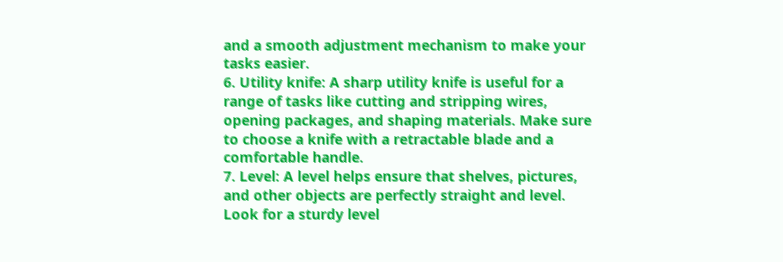and a smooth adjustment mechanism to make your tasks easier.
6. Utility knife: A sharp utility knife is useful for a range of tasks like cutting and stripping wires, opening packages, and shaping materials. Make sure to choose a knife with a retractable blade and a comfortable handle.
7. Level: A level helps ensure that shelves, pictures, and other objects are perfectly straight and level. Look for a sturdy level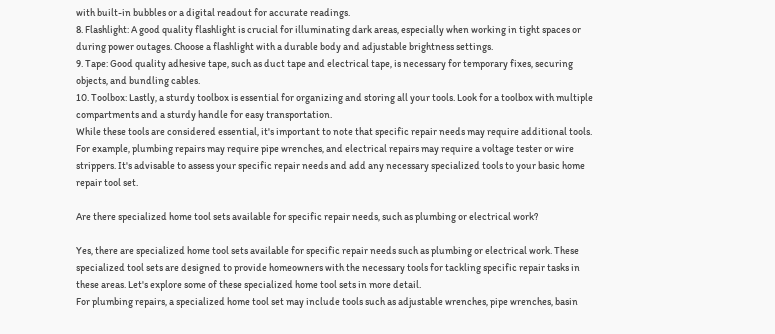with built-in bubbles or a digital readout for accurate readings.
8. Flashlight: A good quality flashlight is crucial for illuminating dark areas, especially when working in tight spaces or during power outages. Choose a flashlight with a durable body and adjustable brightness settings.
9. Tape: Good quality adhesive tape, such as duct tape and electrical tape, is necessary for temporary fixes, securing objects, and bundling cables.
10. Toolbox: Lastly, a sturdy toolbox is essential for organizing and storing all your tools. Look for a toolbox with multiple compartments and a sturdy handle for easy transportation.
While these tools are considered essential, it's important to note that specific repair needs may require additional tools. For example, plumbing repairs may require pipe wrenches, and electrical repairs may require a voltage tester or wire strippers. It's advisable to assess your specific repair needs and add any necessary specialized tools to your basic home repair tool set.

Are there specialized home tool sets available for specific repair needs, such as plumbing or electrical work?

Yes, there are specialized home tool sets available for specific repair needs such as plumbing or electrical work. These specialized tool sets are designed to provide homeowners with the necessary tools for tackling specific repair tasks in these areas. Let's explore some of these specialized home tool sets in more detail.
For plumbing repairs, a specialized home tool set may include tools such as adjustable wrenches, pipe wrenches, basin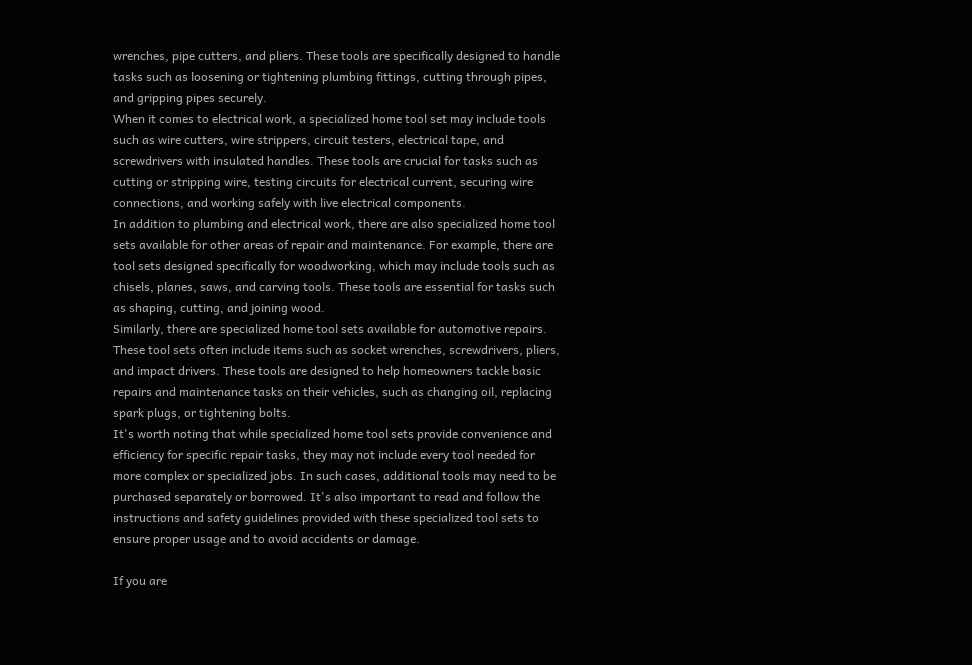wrenches, pipe cutters, and pliers. These tools are specifically designed to handle tasks such as loosening or tightening plumbing fittings, cutting through pipes, and gripping pipes securely.
When it comes to electrical work, a specialized home tool set may include tools such as wire cutters, wire strippers, circuit testers, electrical tape, and screwdrivers with insulated handles. These tools are crucial for tasks such as cutting or stripping wire, testing circuits for electrical current, securing wire connections, and working safely with live electrical components.
In addition to plumbing and electrical work, there are also specialized home tool sets available for other areas of repair and maintenance. For example, there are tool sets designed specifically for woodworking, which may include tools such as chisels, planes, saws, and carving tools. These tools are essential for tasks such as shaping, cutting, and joining wood.
Similarly, there are specialized home tool sets available for automotive repairs. These tool sets often include items such as socket wrenches, screwdrivers, pliers, and impact drivers. These tools are designed to help homeowners tackle basic repairs and maintenance tasks on their vehicles, such as changing oil, replacing spark plugs, or tightening bolts.
It's worth noting that while specialized home tool sets provide convenience and efficiency for specific repair tasks, they may not include every tool needed for more complex or specialized jobs. In such cases, additional tools may need to be purchased separately or borrowed. It's also important to read and follow the instructions and safety guidelines provided with these specialized tool sets to ensure proper usage and to avoid accidents or damage.

If you are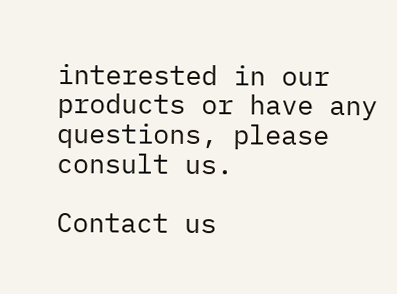interested in our products or have any questions, please consult us.

Contact us